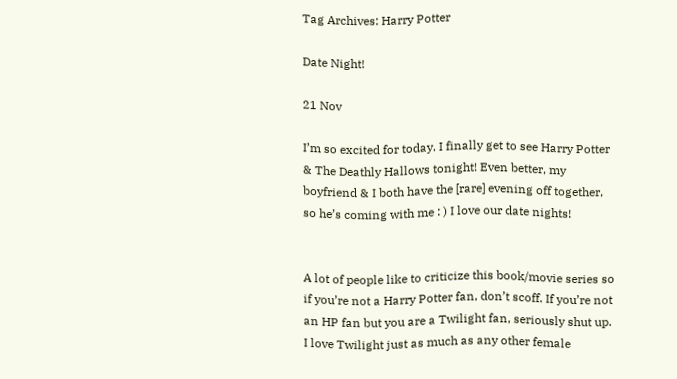Tag Archives: Harry Potter

Date Night!

21 Nov

I’m so excited for today. I finally get to see Harry Potter & The Deathly Hallows tonight! Even better, my boyfriend & I both have the [rare] evening off together, so he’s coming with me : ) I love our date nights!


A lot of people like to criticize this book/movie series so if you’re not a Harry Potter fan, don’t scoff. If you’re not an HP fan but you are a Twilight fan, seriously shut up. I love Twilight just as much as any other female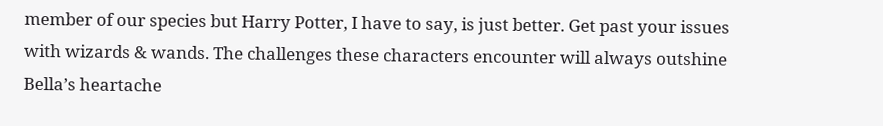member of our species but Harry Potter, I have to say, is just better. Get past your issues with wizards & wands. The challenges these characters encounter will always outshine Bella’s heartache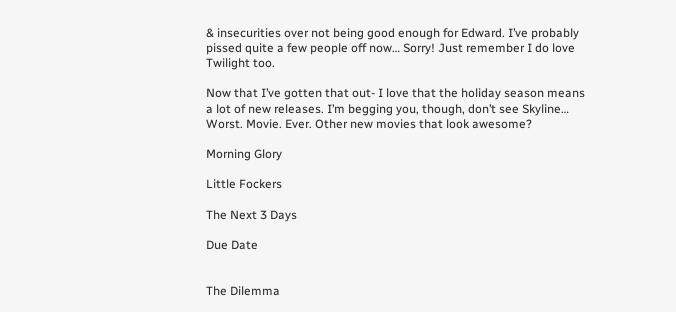& insecurities over not being good enough for Edward. I’ve probably pissed quite a few people off now… Sorry! Just remember I do love Twilight too.

Now that I’ve gotten that out- I love that the holiday season means a lot of new releases. I’m begging you, though, don’t see Skyline… Worst. Movie. Ever. Other new movies that look awesome?

Morning Glory

Little Fockers

The Next 3 Days

Due Date


The Dilemma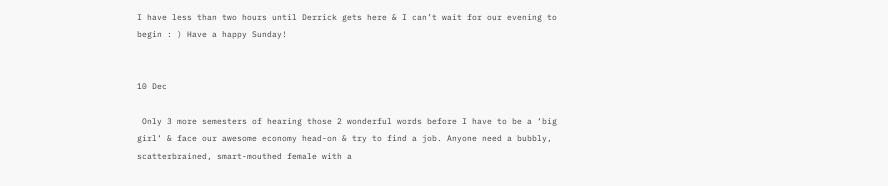I have less than two hours until Derrick gets here & I can’t wait for our evening to begin : ) Have a happy Sunday!


10 Dec

 Only 3 more semesters of hearing those 2 wonderful words before I have to be a ‘big girl‘ & face our awesome economy head-on & try to find a job. Anyone need a bubbly, scatterbrained, smart-mouthed female with a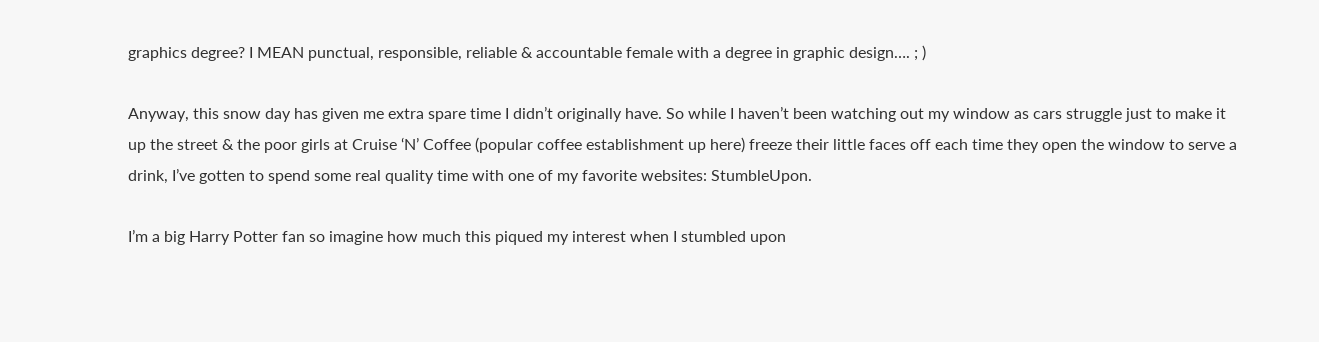graphics degree? I MEAN punctual, responsible, reliable & accountable female with a degree in graphic design…. ; )

Anyway, this snow day has given me extra spare time I didn’t originally have. So while I haven’t been watching out my window as cars struggle just to make it up the street & the poor girls at Cruise ‘N’ Coffee (popular coffee establishment up here) freeze their little faces off each time they open the window to serve a drink, I’ve gotten to spend some real quality time with one of my favorite websites: StumbleUpon.

I’m a big Harry Potter fan so imagine how much this piqued my interest when I stumbled upon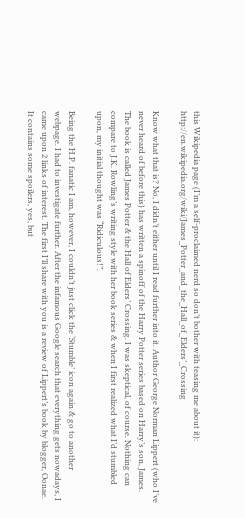this Wikipedia page (I’m a self-proclaimed nerd so don’t bother with teasing me about it): http://en.wikipedia.org/wiki/James_Potter_and_the_Hall_of_Elders’_Crossing

Know what that is? No, I didn’t either until I read further into it. Author George Norman Lippert (who I’ve never heard of before this) has written a spinoff of the Harry Potter series based on Harry’s son, James. The book is called James Potter & the Hall of Elders’ Crossing. I was skeptical, of course. Nothing can compare to J.K. Rowling’s writing style with her book series & when I first realized what I’d stumbled upon, my initial thought was “Ridiculous!”.

Being the H.P. fanatic I am, however, I couldn’t just click the ‘Stumble’ icon again & go to another webpage. I had to investigate further. After the infamous Google search that everything gets nowadays, I came upon 2 links of interest. The first I’ll share with you is a review of Lippert’s book by blogger, Oonae. It contains some spoilers, yes, but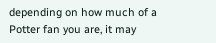depending on how much of a Potter fan you are, it may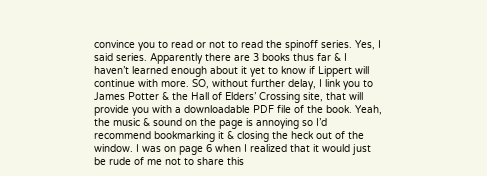convince you to read or not to read the spinoff series. Yes, I said series. Apparently there are 3 books thus far & I haven’t learned enough about it yet to know if Lippert will continue with more. SO, without further delay, I link you to James Potter & the Hall of Elders’ Crossing site, that will provide you with a downloadable PDF file of the book. Yeah, the music & sound on the page is annoying so I’d recommend bookmarking it & closing the heck out of the window. I was on page 6 when I realized that it would just be rude of me not to share this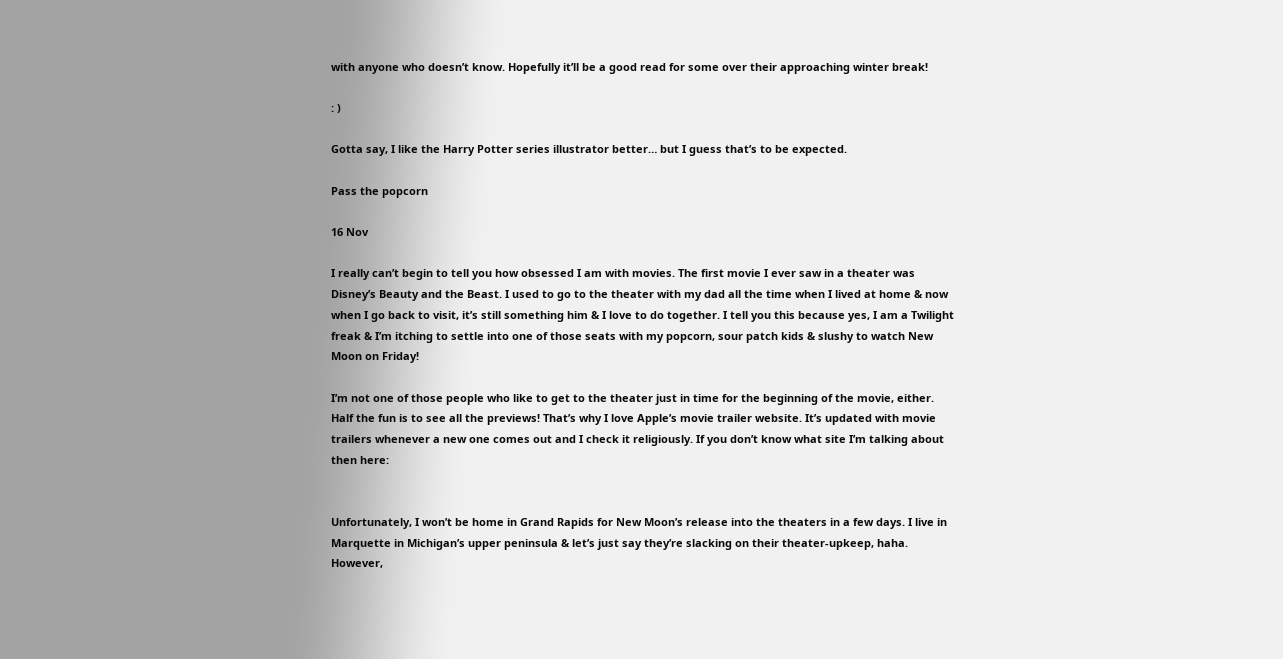with anyone who doesn’t know. Hopefully it’ll be a good read for some over their approaching winter break!

: )

Gotta say, I like the Harry Potter series illustrator better… but I guess that’s to be expected.

Pass the popcorn

16 Nov

I really can’t begin to tell you how obsessed I am with movies. The first movie I ever saw in a theater was Disney’s Beauty and the Beast. I used to go to the theater with my dad all the time when I lived at home & now when I go back to visit, it’s still something him & I love to do together. I tell you this because yes, I am a Twilight freak & I’m itching to settle into one of those seats with my popcorn, sour patch kids & slushy to watch New Moon on Friday!

I’m not one of those people who like to get to the theater just in time for the beginning of the movie, either. Half the fun is to see all the previews! That’s why I love Apple’s movie trailer website. It’s updated with movie trailers whenever a new one comes out and I check it religiously. If you don’t know what site I’m talking about then here:


Unfortunately, I won’t be home in Grand Rapids for New Moon’s release into the theaters in a few days. I live in Marquette in Michigan’s upper peninsula & let’s just say they’re slacking on their theater-upkeep, haha. However,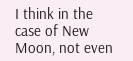I think in the case of New Moon, not even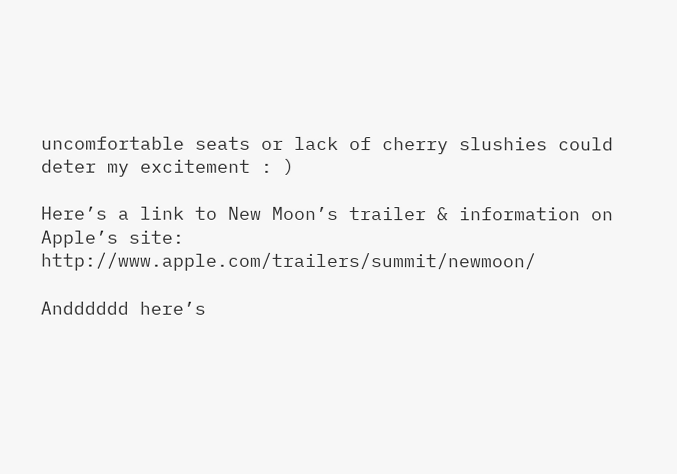uncomfortable seats or lack of cherry slushies could deter my excitement : )

Here’s a link to New Moon’s trailer & information on Apple’s site: http://www.apple.com/trailers/summit/newmoon/

Andddddd here’s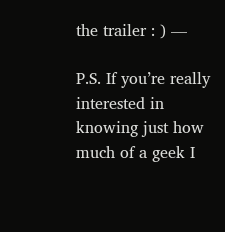the trailer : ) —

P.S. If you’re really interested in knowing just how much of a geek I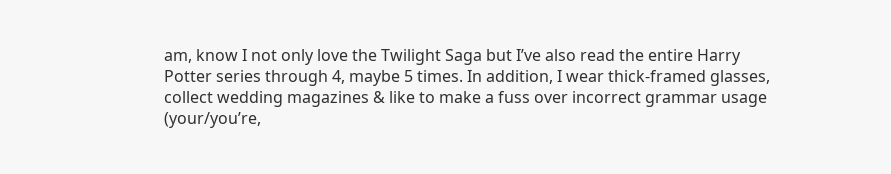am, know I not only love the Twilight Saga but I’ve also read the entire Harry Potter series through 4, maybe 5 times. In addition, I wear thick-framed glasses, collect wedding magazines & like to make a fuss over incorrect grammar usage (your/you’re,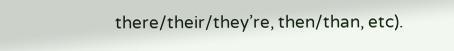there/their/they’re, then/than, etc).